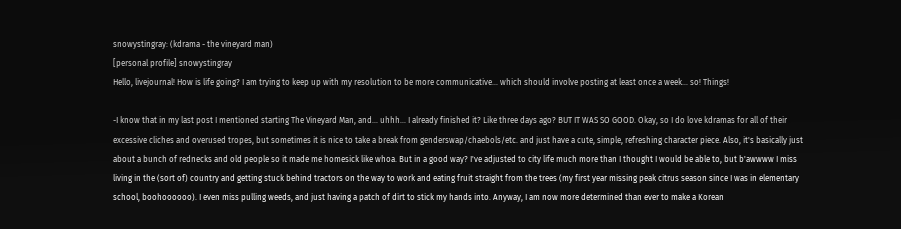snowystingray: (kdrama - the vineyard man)
[personal profile] snowystingray
Hello, livejournal! How is life going? I am trying to keep up with my resolution to be more communicative... which should involve posting at least once a week... so! Things!

-I know that in my last post I mentioned starting The Vineyard Man, and... uhhh... I already finished it? Like three days ago? BUT IT WAS SO GOOD. Okay, so I do love kdramas for all of their excessive cliches and overused tropes, but sometimes it is nice to take a break from genderswap/chaebols/etc. and just have a cute, simple, refreshing character piece. Also, it's basically just about a bunch of rednecks and old people so it made me homesick like whoa. But in a good way? I've adjusted to city life much more than I thought I would be able to, but b'awwww I miss living in the (sort of) country and getting stuck behind tractors on the way to work and eating fruit straight from the trees (my first year missing peak citrus season since I was in elementary school, boohoooooo). I even miss pulling weeds, and just having a patch of dirt to stick my hands into. Anyway, I am now more determined than ever to make a Korean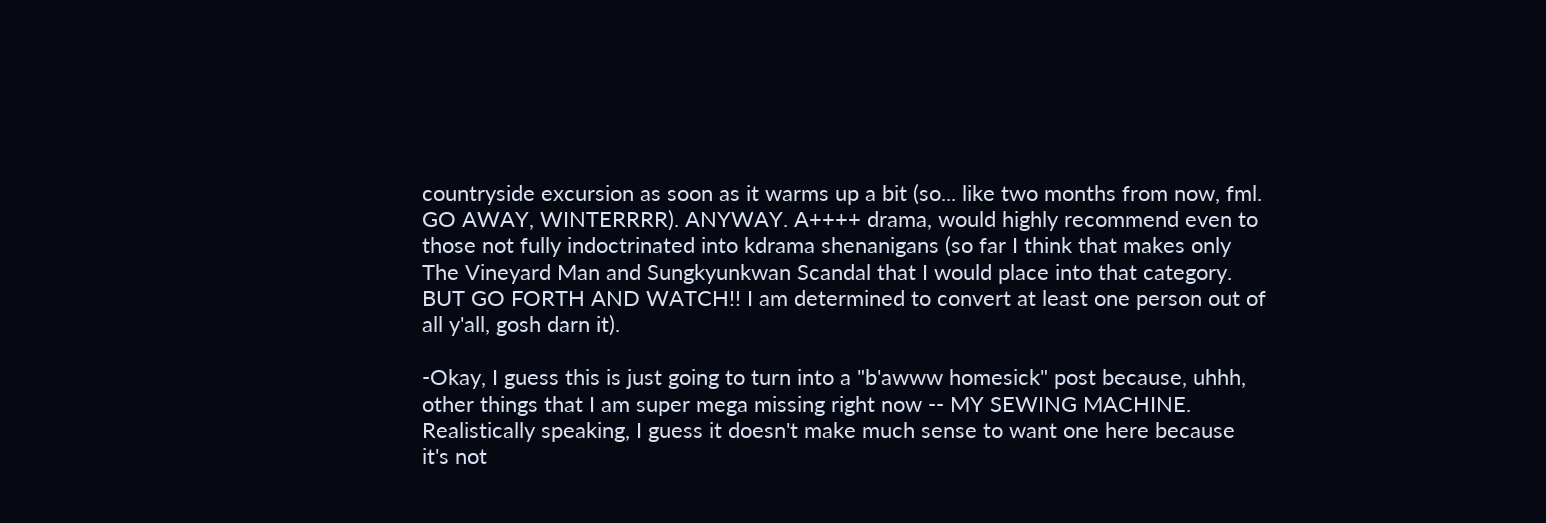countryside excursion as soon as it warms up a bit (so... like two months from now, fml. GO AWAY, WINTERRRR). ANYWAY. A++++ drama, would highly recommend even to those not fully indoctrinated into kdrama shenanigans (so far I think that makes only The Vineyard Man and Sungkyunkwan Scandal that I would place into that category. BUT GO FORTH AND WATCH!! I am determined to convert at least one person out of all y'all, gosh darn it).

-Okay, I guess this is just going to turn into a "b'awww homesick" post because, uhhh, other things that I am super mega missing right now -- MY SEWING MACHINE. Realistically speaking, I guess it doesn't make much sense to want one here because it's not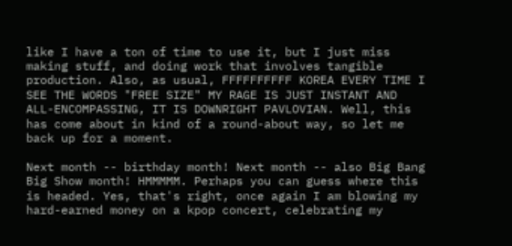like I have a ton of time to use it, but I just miss making stuff, and doing work that involves tangible production. Also, as usual, FFFFFFFFFF KOREA EVERY TIME I SEE THE WORDS "FREE SIZE" MY RAGE IS JUST INSTANT AND ALL-ENCOMPASSING, IT IS DOWNRIGHT PAVLOVIAN. Well, this has come about in kind of a round-about way, so let me back up for a moment.

Next month -- birthday month! Next month -- also Big Bang Big Show month! HMMMMM. Perhaps you can guess where this is headed. Yes, that's right, once again I am blowing my hard-earned money on a kpop concert, celebrating my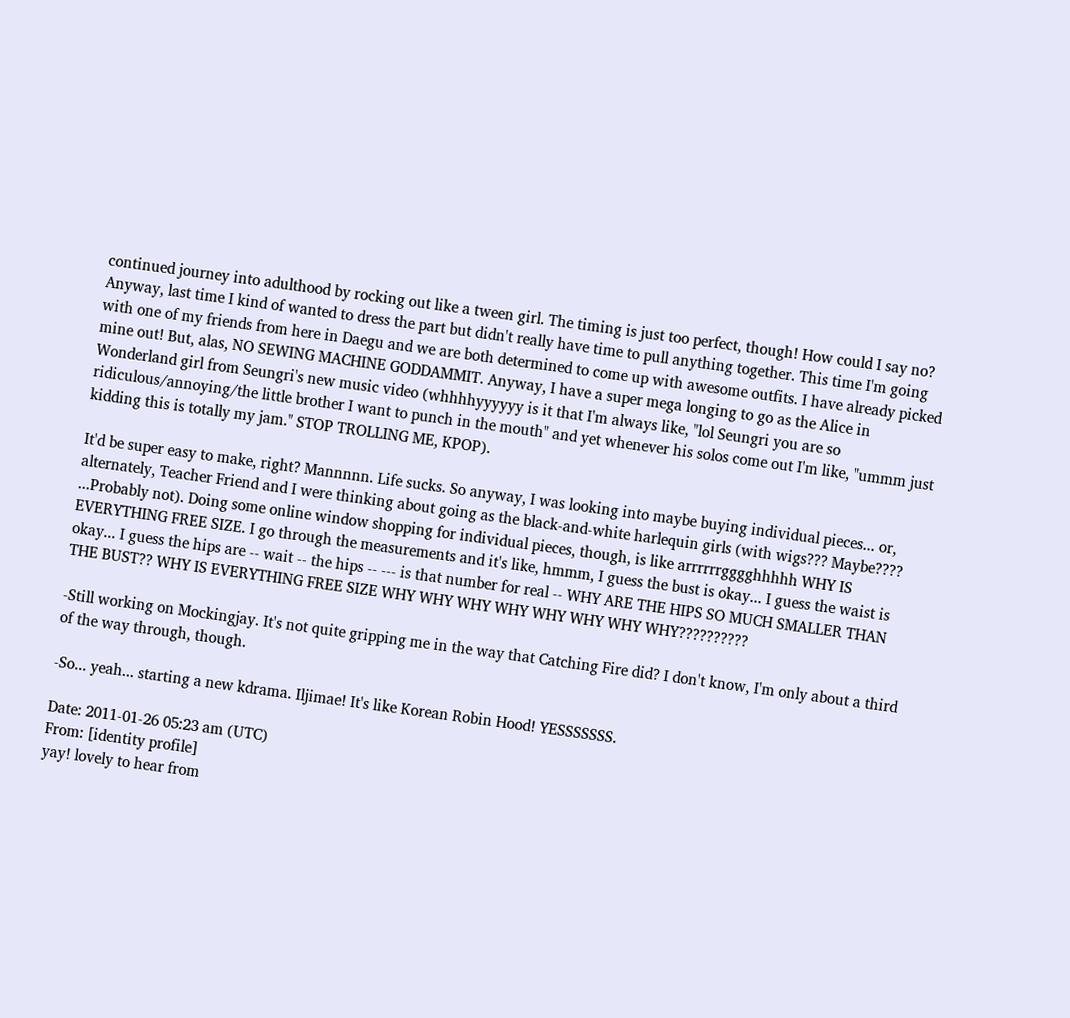continued journey into adulthood by rocking out like a tween girl. The timing is just too perfect, though! How could I say no? Anyway, last time I kind of wanted to dress the part but didn't really have time to pull anything together. This time I'm going with one of my friends from here in Daegu and we are both determined to come up with awesome outfits. I have already picked mine out! But, alas, NO SEWING MACHINE GODDAMMIT. Anyway, I have a super mega longing to go as the Alice in Wonderland girl from Seungri's new music video (whhhhyyyyyy is it that I'm always like, "lol Seungri you are so ridiculous/annoying/the little brother I want to punch in the mouth" and yet whenever his solos come out I'm like, "ummm just kidding this is totally my jam." STOP TROLLING ME, KPOP).

It'd be super easy to make, right? Mannnnn. Life sucks. So anyway, I was looking into maybe buying individual pieces... or, alternately, Teacher Friend and I were thinking about going as the black-and-white harlequin girls (with wigs??? Maybe???? ...Probably not). Doing some online window shopping for individual pieces, though, is like arrrrrrgggghhhhh WHY IS EVERYTHING FREE SIZE. I go through the measurements and it's like, hmmm, I guess the bust is okay... I guess the waist is okay... I guess the hips are -- wait -- the hips -- --- is that number for real -- WHY ARE THE HIPS SO MUCH SMALLER THAN THE BUST?? WHY IS EVERYTHING FREE SIZE WHY WHY WHY WHY WHY WHY WHY WHY??????????

-Still working on Mockingjay. It's not quite gripping me in the way that Catching Fire did? I don't know, I'm only about a third of the way through, though.

-So... yeah... starting a new kdrama. Iljimae! It's like Korean Robin Hood! YESSSSSSS.

Date: 2011-01-26 05:23 am (UTC)
From: [identity profile]
yay! lovely to hear from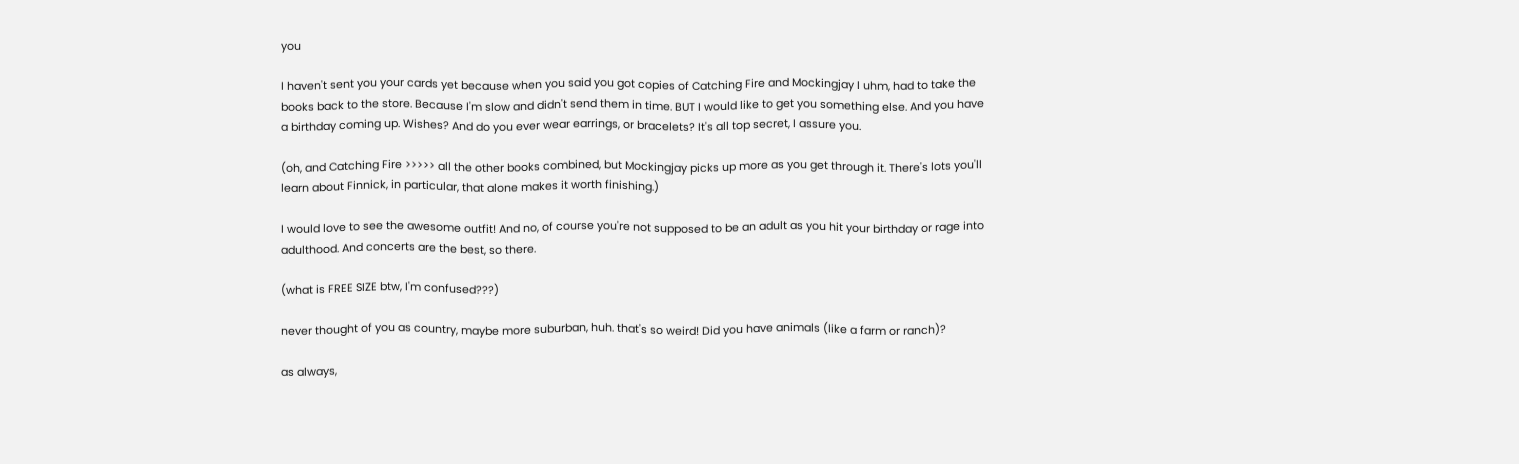you

I haven't sent you your cards yet because when you said you got copies of Catching Fire and Mockingjay I uhm, had to take the books back to the store. Because I'm slow and didn't send them in time. BUT I would like to get you something else. And you have a birthday coming up. Wishes? And do you ever wear earrings, or bracelets? It's all top secret, I assure you.

(oh, and Catching Fire >>>>> all the other books combined, but Mockingjay picks up more as you get through it. There's lots you'll learn about Finnick, in particular, that alone makes it worth finishing.)

I would love to see the awesome outfit! And no, of course you're not supposed to be an adult as you hit your birthday or rage into adulthood. And concerts are the best, so there.

(what is FREE SIZE btw, I'm confused???)

never thought of you as country, maybe more suburban, huh. that's so weird! Did you have animals (like a farm or ranch)?

as always,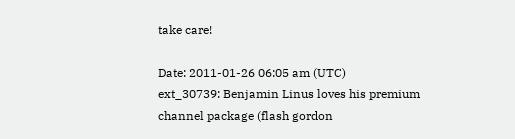take care!

Date: 2011-01-26 06:05 am (UTC)
ext_30739: Benjamin Linus loves his premium channel package (flash gordon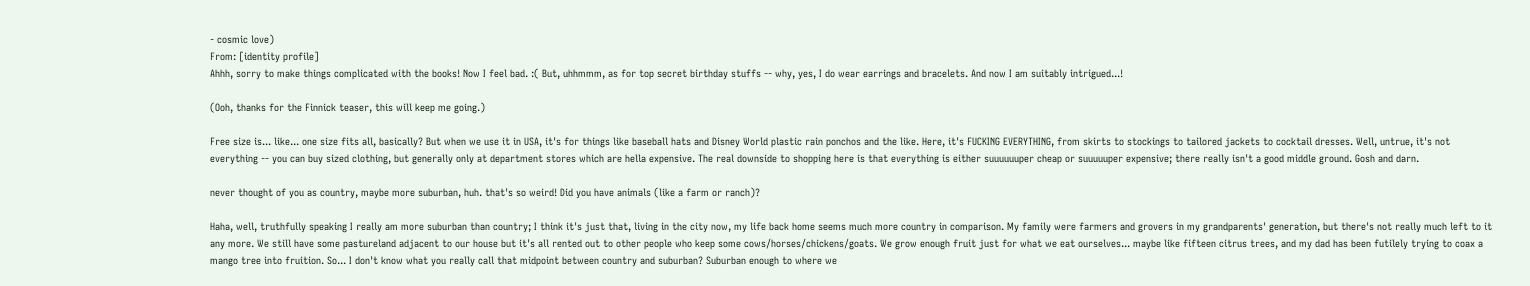- cosmic love)
From: [identity profile]
Ahhh, sorry to make things complicated with the books! Now I feel bad. :( But, uhhmmm, as for top secret birthday stuffs -- why, yes, I do wear earrings and bracelets. And now I am suitably intrigued...!

(Ooh, thanks for the Finnick teaser, this will keep me going.)

Free size is... like... one size fits all, basically? But when we use it in USA, it's for things like baseball hats and Disney World plastic rain ponchos and the like. Here, it's FUCKING EVERYTHING, from skirts to stockings to tailored jackets to cocktail dresses. Well, untrue, it's not everything -- you can buy sized clothing, but generally only at department stores which are hella expensive. The real downside to shopping here is that everything is either suuuuuuper cheap or suuuuuper expensive; there really isn't a good middle ground. Gosh and darn.

never thought of you as country, maybe more suburban, huh. that's so weird! Did you have animals (like a farm or ranch)?

Haha, well, truthfully speaking I really am more suburban than country; I think it's just that, living in the city now, my life back home seems much more country in comparison. My family were farmers and grovers in my grandparents' generation, but there's not really much left to it any more. We still have some pastureland adjacent to our house but it's all rented out to other people who keep some cows/horses/chickens/goats. We grow enough fruit just for what we eat ourselves... maybe like fifteen citrus trees, and my dad has been futilely trying to coax a mango tree into fruition. So... I don't know what you really call that midpoint between country and suburban? Suburban enough to where we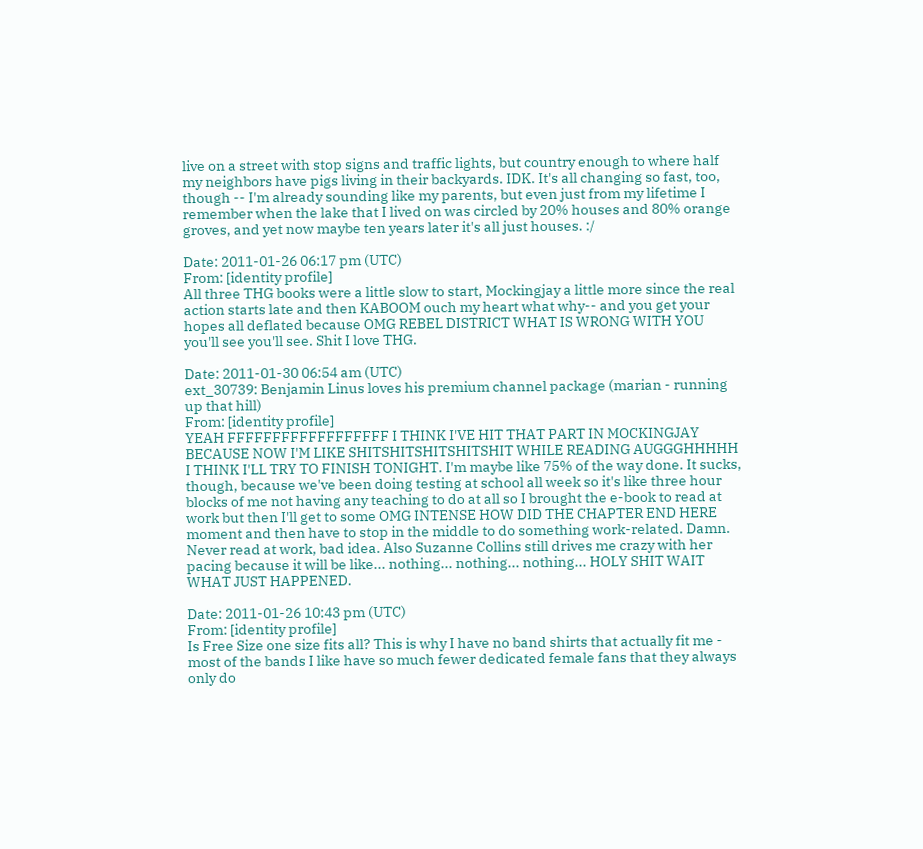live on a street with stop signs and traffic lights, but country enough to where half my neighbors have pigs living in their backyards. IDK. It's all changing so fast, too, though -- I'm already sounding like my parents, but even just from my lifetime I remember when the lake that I lived on was circled by 20% houses and 80% orange groves, and yet now maybe ten years later it's all just houses. :/

Date: 2011-01-26 06:17 pm (UTC)
From: [identity profile]
All three THG books were a little slow to start, Mockingjay a little more since the real action starts late and then KABOOM ouch my heart what why-- and you get your hopes all deflated because OMG REBEL DISTRICT WHAT IS WRONG WITH YOU you'll see you'll see. Shit I love THG.

Date: 2011-01-30 06:54 am (UTC)
ext_30739: Benjamin Linus loves his premium channel package (marian - running up that hill)
From: [identity profile]
YEAH FFFFFFFFFFFFFFFFFF I THINK I'VE HIT THAT PART IN MOCKINGJAY BECAUSE NOW I'M LIKE SHITSHITSHITSHITSHIT WHILE READING AUGGGHHHHH I THINK I'LL TRY TO FINISH TONIGHT. I'm maybe like 75% of the way done. It sucks, though, because we've been doing testing at school all week so it's like three hour blocks of me not having any teaching to do at all so I brought the e-book to read at work but then I'll get to some OMG INTENSE HOW DID THE CHAPTER END HERE moment and then have to stop in the middle to do something work-related. Damn. Never read at work, bad idea. Also Suzanne Collins still drives me crazy with her pacing because it will be like... nothing... nothing... nothing... HOLY SHIT WAIT WHAT JUST HAPPENED.

Date: 2011-01-26 10:43 pm (UTC)
From: [identity profile]
Is Free Size one size fits all? This is why I have no band shirts that actually fit me - most of the bands I like have so much fewer dedicated female fans that they always only do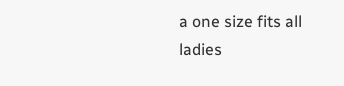a one size fits all ladies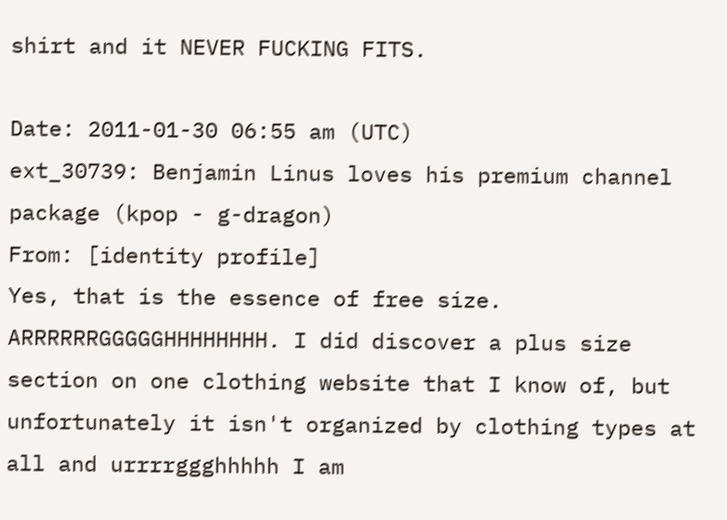shirt and it NEVER FUCKING FITS.

Date: 2011-01-30 06:55 am (UTC)
ext_30739: Benjamin Linus loves his premium channel package (kpop - g-dragon)
From: [identity profile]
Yes, that is the essence of free size. ARRRRRRGGGGGHHHHHHHH. I did discover a plus size section on one clothing website that I know of, but unfortunately it isn't organized by clothing types at all and urrrrggghhhhh I am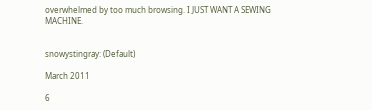overwhelmed by too much browsing. I JUST WANT A SEWING MACHINE.


snowystingray: (Default)

March 2011

6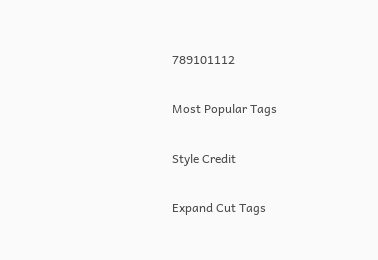789101112

Most Popular Tags

Style Credit

Expand Cut Tags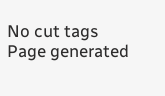No cut tags
Page generated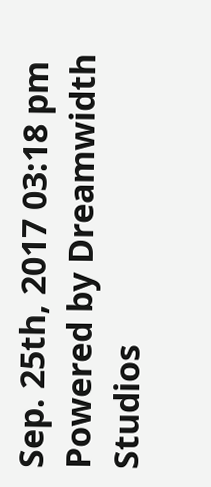Sep. 25th, 2017 03:18 pm
Powered by Dreamwidth Studios